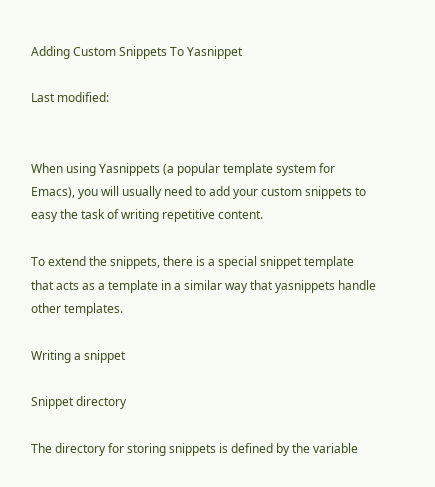Adding Custom Snippets To Yasnippet

Last modified:


When using Yasnippets (a popular template system for Emacs), you will usually need to add your custom snippets to easy the task of writing repetitive content.

To extend the snippets, there is a special snippet template that acts as a template in a similar way that yasnippets handle other templates.

Writing a snippet

Snippet directory

The directory for storing snippets is defined by the variable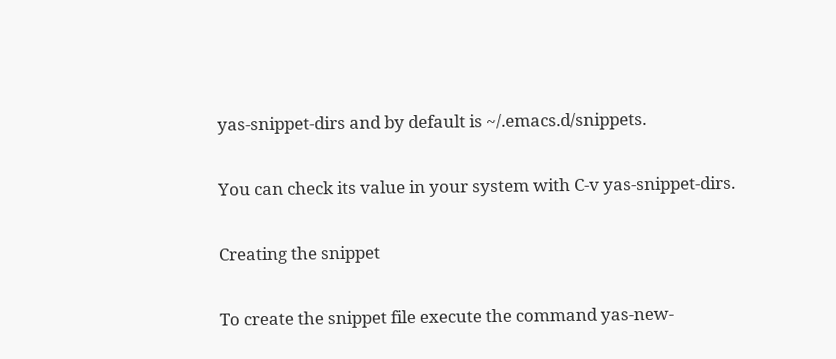yas-snippet-dirs and by default is ~/.emacs.d/snippets.

You can check its value in your system with C-v yas-snippet-dirs.

Creating the snippet

To create the snippet file execute the command yas-new-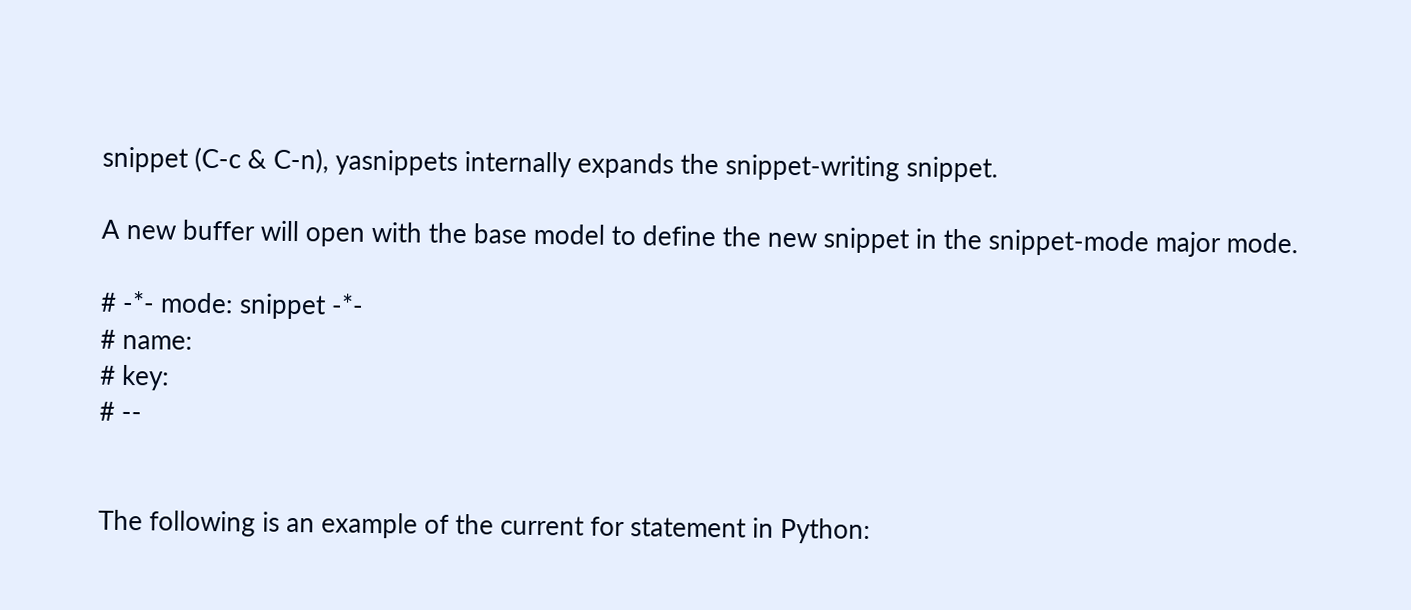snippet (C-c & C-n), yasnippets internally expands the snippet-writing snippet.

A new buffer will open with the base model to define the new snippet in the snippet-mode major mode.

# -*- mode: snippet -*-
# name:
# key:
# --


The following is an example of the current for statement in Python: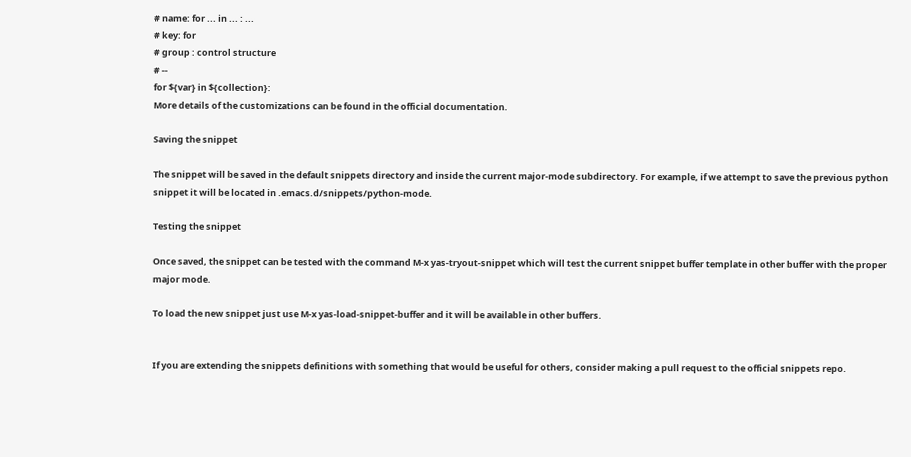# name: for ... in ... : ...
# key: for
# group : control structure
# --
for ${var} in ${collection}:
More details of the customizations can be found in the official documentation.

Saving the snippet

The snippet will be saved in the default snippets directory and inside the current major-mode subdirectory. For example, if we attempt to save the previous python snippet it will be located in .emacs.d/snippets/python-mode.

Testing the snippet

Once saved, the snippet can be tested with the command M-x yas-tryout-snippet which will test the current snippet buffer template in other buffer with the proper major mode.

To load the new snippet just use M-x yas-load-snippet-buffer and it will be available in other buffers.


If you are extending the snippets definitions with something that would be useful for others, consider making a pull request to the official snippets repo.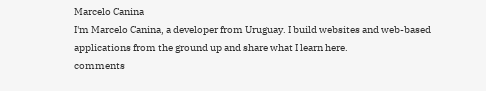Marcelo Canina
I'm Marcelo Canina, a developer from Uruguay. I build websites and web-based applications from the ground up and share what I learn here.
comments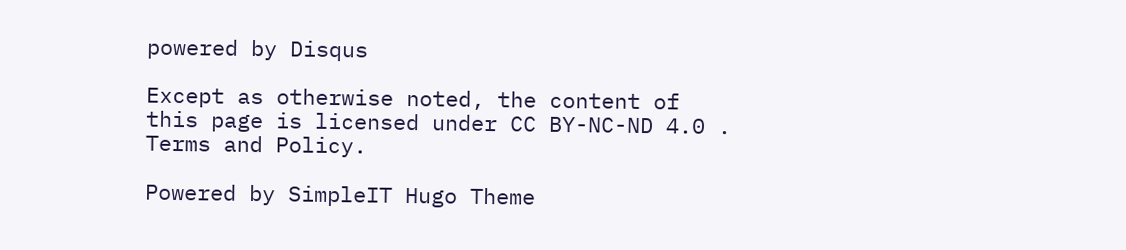powered by Disqus

Except as otherwise noted, the content of this page is licensed under CC BY-NC-ND 4.0 . Terms and Policy.

Powered by SimpleIT Hugo Theme